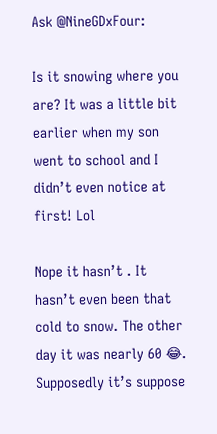Ask @NineGDxFour:

Is it snowing where you are? It was a little bit earlier when my son went to school and I didn’t even notice at first! Lol

Nope it hasn’t . It hasn’t even been that cold to snow. The other day it was nearly 60 😂. Supposedly it’s suppose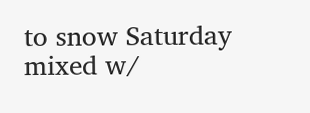to snow Saturday mixed w/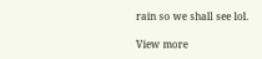rain so we shall see lol.

View more